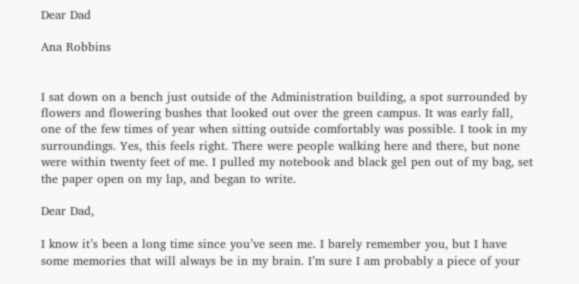Dear Dad

Ana Robbins


I sat down on a bench just outside of the Administration building, a spot surrounded by flowers and flowering bushes that looked out over the green campus. It was early fall, one of the few times of year when sitting outside comfortably was possible. I took in my surroundings. Yes, this feels right. There were people walking here and there, but none were within twenty feet of me. I pulled my notebook and black gel pen out of my bag, set the paper open on my lap, and began to write.

Dear Dad,

I know it’s been a long time since you’ve seen me. I barely remember you, but I have some memories that will always be in my brain. I’m sure I am probably a piece of your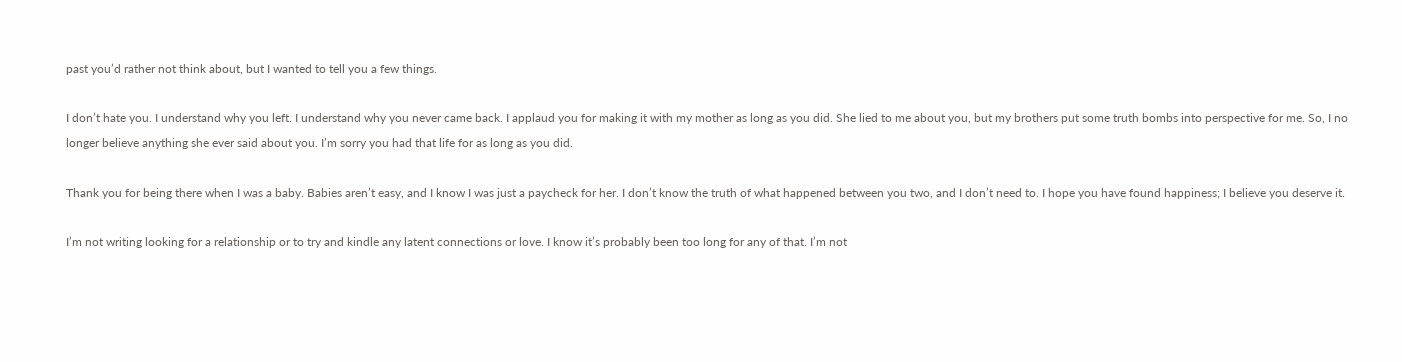past you’d rather not think about, but I wanted to tell you a few things.

I don’t hate you. I understand why you left. I understand why you never came back. I applaud you for making it with my mother as long as you did. She lied to me about you, but my brothers put some truth bombs into perspective for me. So, I no longer believe anything she ever said about you. I’m sorry you had that life for as long as you did.

Thank you for being there when I was a baby. Babies aren’t easy, and I know I was just a paycheck for her. I don’t know the truth of what happened between you two, and I don’t need to. I hope you have found happiness; I believe you deserve it.

I’m not writing looking for a relationship or to try and kindle any latent connections or love. I know it’s probably been too long for any of that. I’m not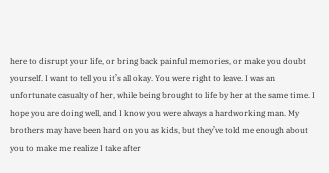here to disrupt your life, or bring back painful memories, or make you doubt yourself. I want to tell you it’s all okay. You were right to leave. I was an unfortunate casualty of her, while being brought to life by her at the same time. I hope you are doing well, and I know you were always a hardworking man. My brothers may have been hard on you as kids, but they’ve told me enough about you to make me realize I take after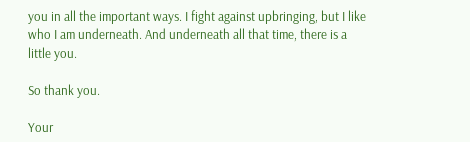you in all the important ways. I fight against upbringing, but I like who I am underneath. And underneath all that time, there is a little you.

So thank you.

Your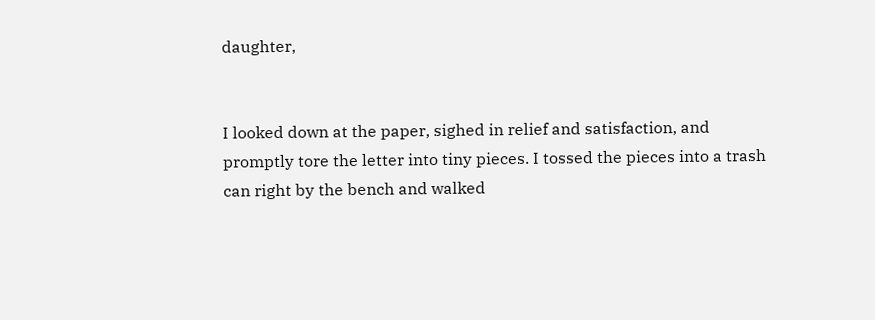daughter,


I looked down at the paper, sighed in relief and satisfaction, and promptly tore the letter into tiny pieces. I tossed the pieces into a trash can right by the bench and walked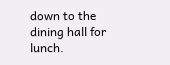down to the dining hall for lunch.